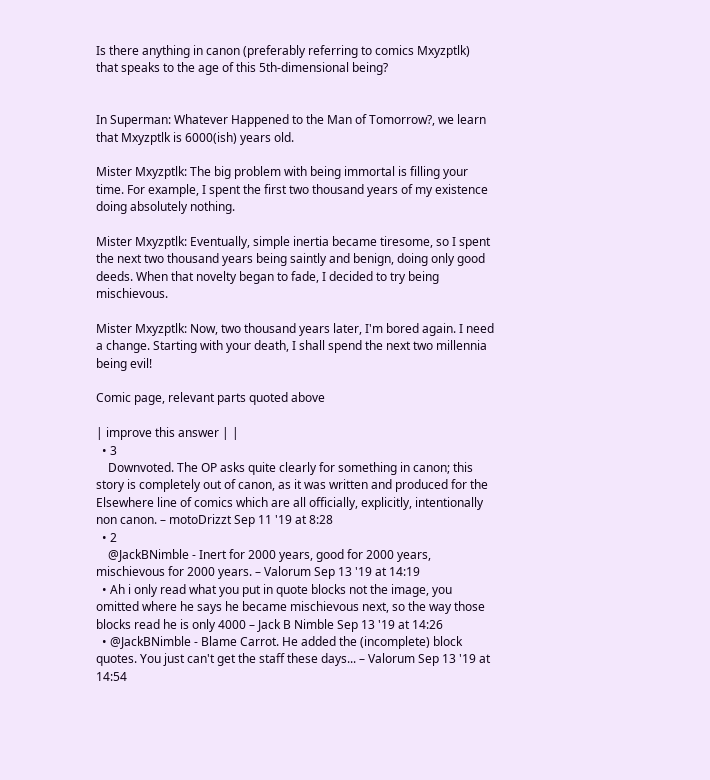Is there anything in canon (preferably referring to comics Mxyzptlk) that speaks to the age of this 5th-dimensional being?


In Superman: Whatever Happened to the Man of Tomorrow?, we learn that Mxyzptlk is 6000(ish) years old.

Mister Mxyzptlk: The big problem with being immortal is filling your time. For example, I spent the first two thousand years of my existence doing absolutely nothing.

Mister Mxyzptlk: Eventually, simple inertia became tiresome, so I spent the next two thousand years being saintly and benign, doing only good deeds. When that novelty began to fade, I decided to try being mischievous.

Mister Mxyzptlk: Now, two thousand years later, I'm bored again. I need a change. Starting with your death, I shall spend the next two millennia being evil!

Comic page, relevant parts quoted above

| improve this answer | |
  • 3
    Downvoted. The OP asks quite clearly for something in canon; this story is completely out of canon, as it was written and produced for the Elsewhere line of comics which are all officially, explicitly, intentionally non canon. – motoDrizzt Sep 11 '19 at 8:28
  • 2
    @JackBNimble - Inert for 2000 years, good for 2000 years, mischievous for 2000 years. – Valorum Sep 13 '19 at 14:19
  • Ah i only read what you put in quote blocks not the image, you omitted where he says he became mischievous next, so the way those blocks read he is only 4000 – Jack B Nimble Sep 13 '19 at 14:26
  • @JackBNimble - Blame Carrot. He added the (incomplete) block quotes. You just can't get the staff these days... – Valorum Sep 13 '19 at 14:54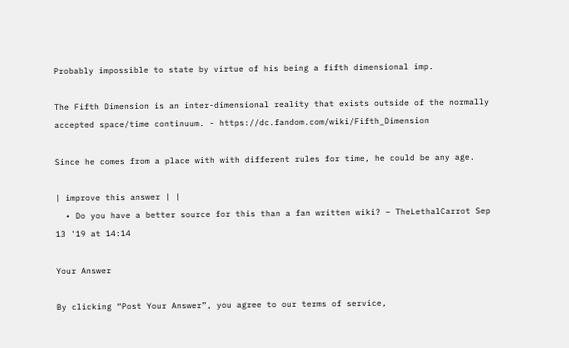Probably impossible to state by virtue of his being a fifth dimensional imp.

The Fifth Dimension is an inter-dimensional reality that exists outside of the normally accepted space/time continuum. - https://dc.fandom.com/wiki/Fifth_Dimension

Since he comes from a place with with different rules for time, he could be any age.

| improve this answer | |
  • Do you have a better source for this than a fan written wiki? – TheLethalCarrot Sep 13 '19 at 14:14

Your Answer

By clicking “Post Your Answer”, you agree to our terms of service,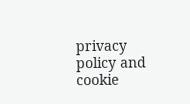privacy policy and cookie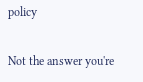policy

Not the answer you're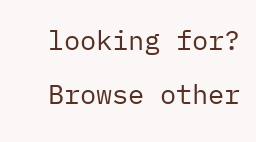looking for? Browse other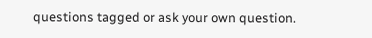questions tagged or ask your own question.